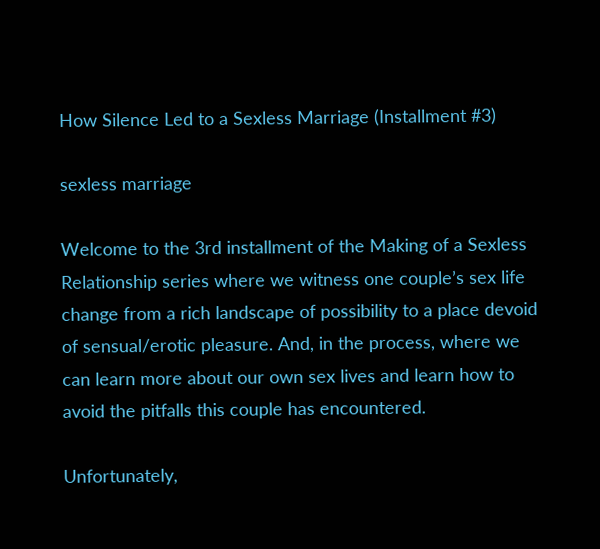How Silence Led to a Sexless Marriage (Installment #3)

sexless marriage

Welcome to the 3rd installment of the Making of a Sexless Relationship series where we witness one couple’s sex life change from a rich landscape of possibility to a place devoid of sensual/erotic pleasure. And, in the process, where we can learn more about our own sex lives and learn how to avoid the pitfalls this couple has encountered.

Unfortunately,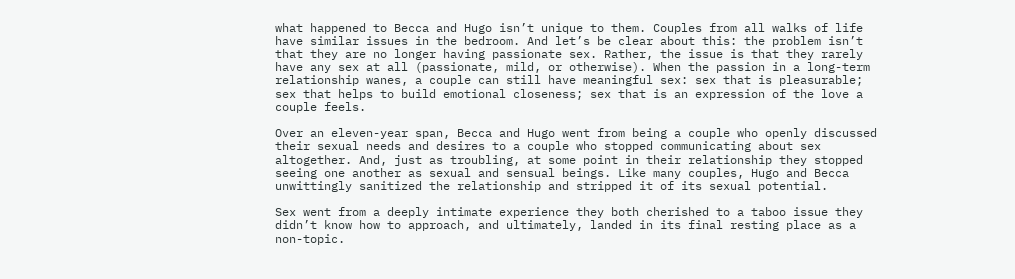what happened to Becca and Hugo isn’t unique to them. Couples from all walks of life have similar issues in the bedroom. And let’s be clear about this: the problem isn’t that they are no longer having passionate sex. Rather, the issue is that they rarely have any sex at all (passionate, mild, or otherwise). When the passion in a long-term relationship wanes, a couple can still have meaningful sex: sex that is pleasurable; sex that helps to build emotional closeness; sex that is an expression of the love a couple feels.

Over an eleven-year span, Becca and Hugo went from being a couple who openly discussed their sexual needs and desires to a couple who stopped communicating about sex altogether. And, just as troubling, at some point in their relationship they stopped seeing one another as sexual and sensual beings. Like many couples, Hugo and Becca unwittingly sanitized the relationship and stripped it of its sexual potential.

Sex went from a deeply intimate experience they both cherished to a taboo issue they didn’t know how to approach, and ultimately, landed in its final resting place as a non-topic.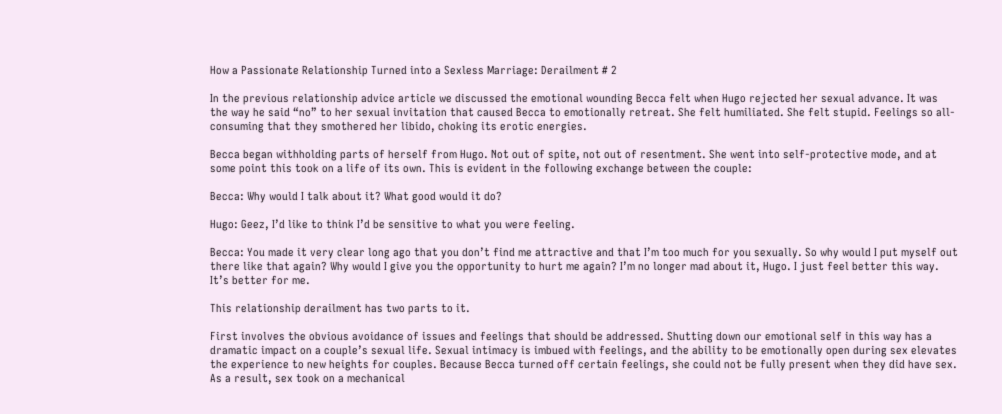How a Passionate Relationship Turned into a Sexless Marriage: Derailment # 2

In the previous relationship advice article we discussed the emotional wounding Becca felt when Hugo rejected her sexual advance. It was the way he said “no” to her sexual invitation that caused Becca to emotionally retreat. She felt humiliated. She felt stupid. Feelings so all-consuming that they smothered her libido, choking its erotic energies.

Becca began withholding parts of herself from Hugo. Not out of spite, not out of resentment. She went into self-protective mode, and at some point this took on a life of its own. This is evident in the following exchange between the couple:

Becca: Why would I talk about it? What good would it do?

Hugo: Geez, I’d like to think I’d be sensitive to what you were feeling.

Becca: You made it very clear long ago that you don’t find me attractive and that I’m too much for you sexually. So why would I put myself out there like that again? Why would I give you the opportunity to hurt me again? I’m no longer mad about it, Hugo. I just feel better this way. It’s better for me.

This relationship derailment has two parts to it.

First involves the obvious avoidance of issues and feelings that should be addressed. Shutting down our emotional self in this way has a dramatic impact on a couple’s sexual life. Sexual intimacy is imbued with feelings, and the ability to be emotionally open during sex elevates the experience to new heights for couples. Because Becca turned off certain feelings, she could not be fully present when they did have sex. As a result, sex took on a mechanical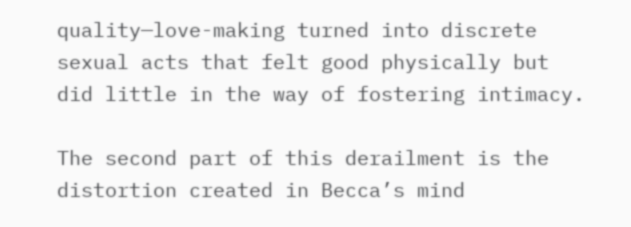quality—love-making turned into discrete sexual acts that felt good physically but did little in the way of fostering intimacy.

The second part of this derailment is the distortion created in Becca’s mind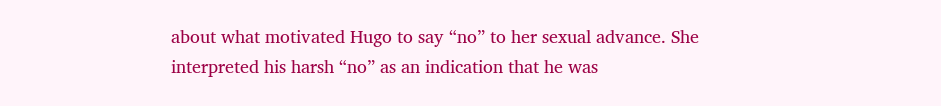about what motivated Hugo to say “no” to her sexual advance. She interpreted his harsh “no” as an indication that he was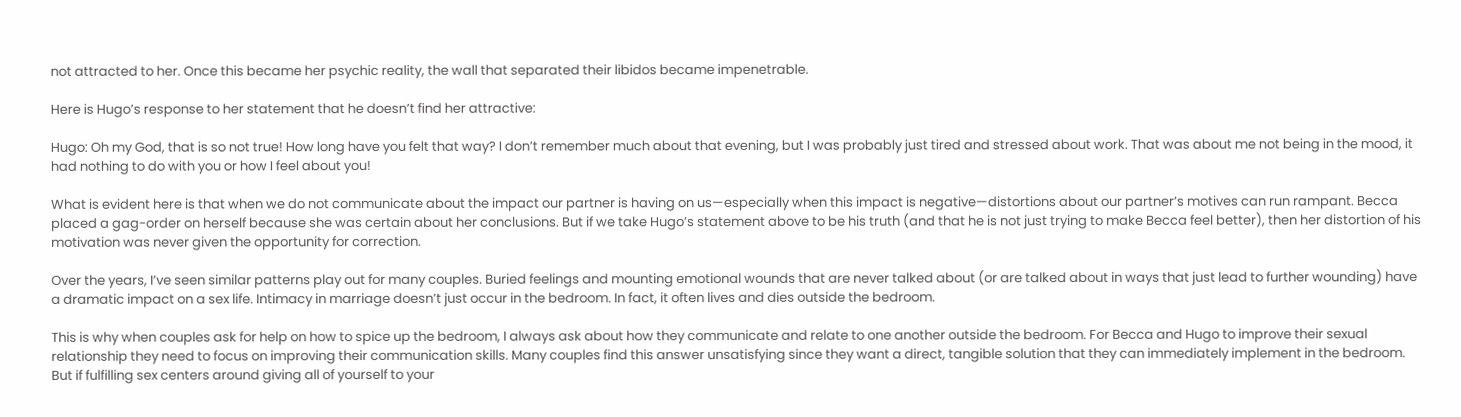not attracted to her. Once this became her psychic reality, the wall that separated their libidos became impenetrable.

Here is Hugo’s response to her statement that he doesn’t find her attractive:

Hugo: Oh my God, that is so not true! How long have you felt that way? I don’t remember much about that evening, but I was probably just tired and stressed about work. That was about me not being in the mood, it had nothing to do with you or how I feel about you!

What is evident here is that when we do not communicate about the impact our partner is having on us—especially when this impact is negative—distortions about our partner’s motives can run rampant. Becca placed a gag-order on herself because she was certain about her conclusions. But if we take Hugo’s statement above to be his truth (and that he is not just trying to make Becca feel better), then her distortion of his motivation was never given the opportunity for correction.

Over the years, I’ve seen similar patterns play out for many couples. Buried feelings and mounting emotional wounds that are never talked about (or are talked about in ways that just lead to further wounding) have a dramatic impact on a sex life. Intimacy in marriage doesn’t just occur in the bedroom. In fact, it often lives and dies outside the bedroom.

This is why when couples ask for help on how to spice up the bedroom, I always ask about how they communicate and relate to one another outside the bedroom. For Becca and Hugo to improve their sexual relationship they need to focus on improving their communication skills. Many couples find this answer unsatisfying since they want a direct, tangible solution that they can immediately implement in the bedroom. But if fulfilling sex centers around giving all of yourself to your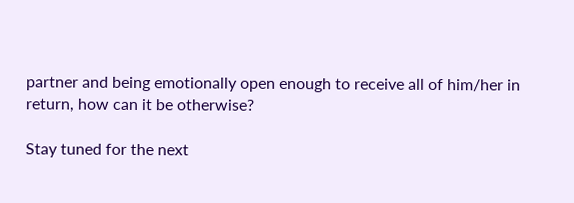partner and being emotionally open enough to receive all of him/her in return, how can it be otherwise?

Stay tuned for the next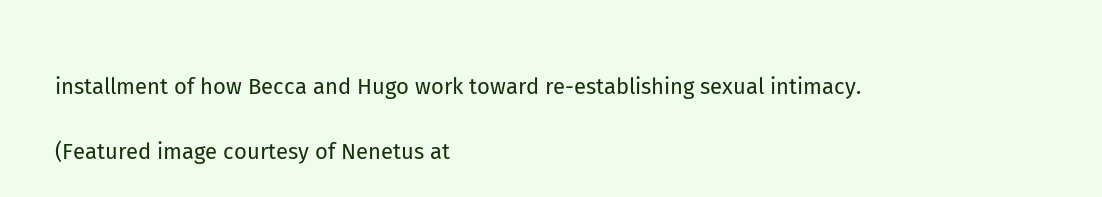installment of how Becca and Hugo work toward re-establishing sexual intimacy.

(Featured image courtesy of Nenetus at